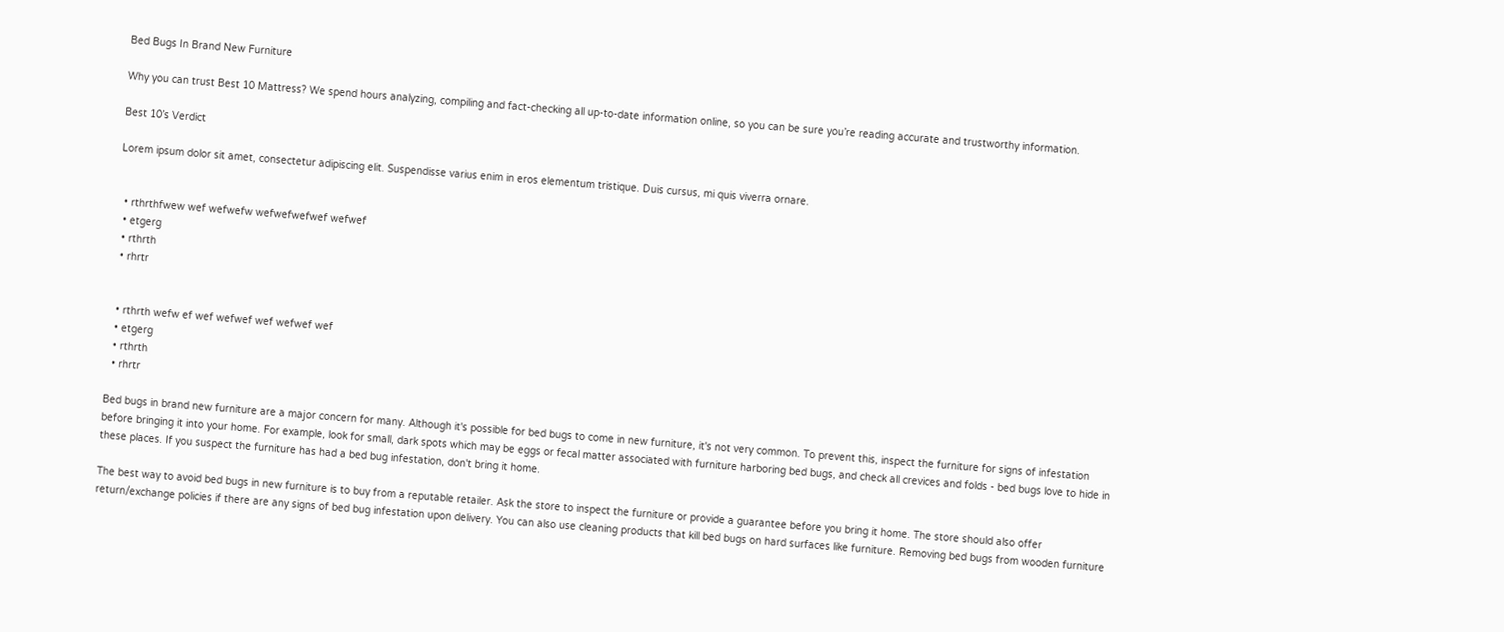Bed Bugs In Brand New Furniture

Why you can trust Best 10 Mattress? We spend hours analyzing, compiling and fact-checking all up-to-date information online, so you can be sure you’re reading accurate and trustworthy information.

Best 10’s Verdict

Lorem ipsum dolor sit amet, consectetur adipiscing elit. Suspendisse varius enim in eros elementum tristique. Duis cursus, mi quis viverra ornare.


  • rthrthfwew wef wefwefw wefwefwefwef wefwef
  • etgerg
  • rthrth
  • rhrtr


  • rthrth wefw ef wef wefwef wef wefwef wef
  • etgerg
  • rthrth
  • rhrtr

Bed bugs in brand new furniture are a major concern for many. Although it's possible for bed bugs to come in new furniture, it's not very common. To prevent this, inspect the furniture for signs of infestation before bringing it into your home. For example, look for small, dark spots which may be eggs or fecal matter associated with furniture harboring bed bugs, and check all crevices and folds - bed bugs love to hide in these places. If you suspect the furniture has had a bed bug infestation, don't bring it home.

The best way to avoid bed bugs in new furniture is to buy from a reputable retailer. Ask the store to inspect the furniture or provide a guarantee before you bring it home. The store should also offer return/exchange policies if there are any signs of bed bug infestation upon delivery. You can also use cleaning products that kill bed bugs on hard surfaces like furniture. Removing bed bugs from wooden furniture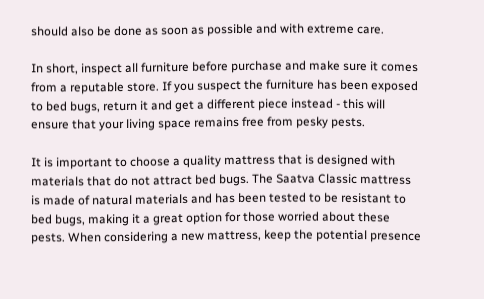should also be done as soon as possible and with extreme care.

In short, inspect all furniture before purchase and make sure it comes from a reputable store. If you suspect the furniture has been exposed to bed bugs, return it and get a different piece instead - this will ensure that your living space remains free from pesky pests.

It is important to choose a quality mattress that is designed with materials that do not attract bed bugs. The Saatva Classic mattress is made of natural materials and has been tested to be resistant to bed bugs, making it a great option for those worried about these pests. When considering a new mattress, keep the potential presence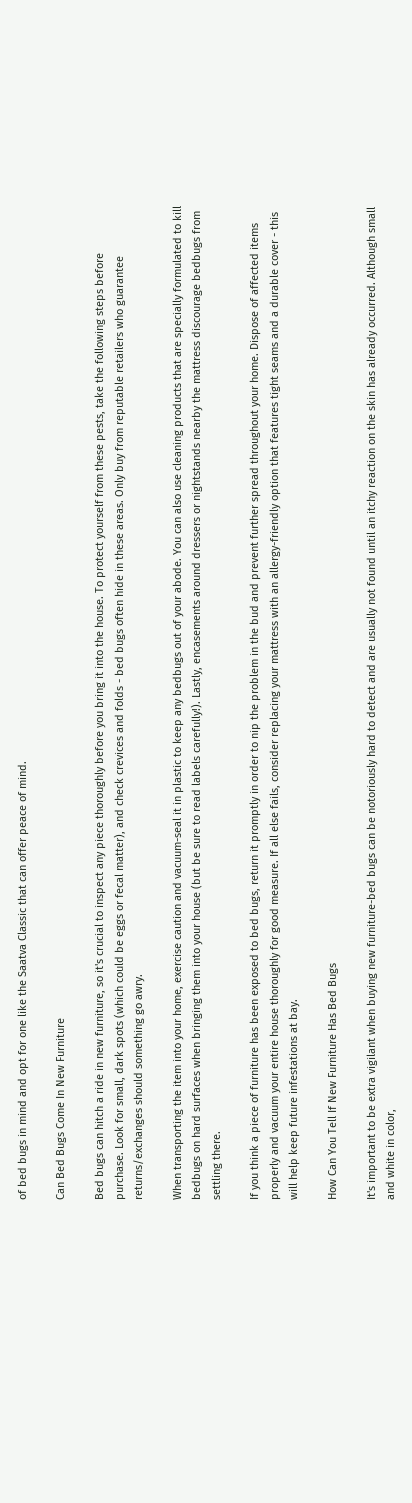of bed bugs in mind and opt for one like the Saatva Classic that can offer peace of mind.

Can Bed Bugs Come In New Furniture

Bed bugs can hitch a ride in new furniture, so it's crucial to inspect any piece thoroughly before you bring it into the house. To protect yourself from these pests, take the following steps before purchase. Look for small, dark spots (which could be eggs or fecal matter), and check crevices and folds - bed bugs often hide in these areas. Only buy from reputable retailers who guarantee returns/exchanges should something go awry.

When transporting the item into your home, exercise caution and vacuum-seal it in plastic to keep any bedbugs out of your abode. You can also use cleaning products that are specially formulated to kill bedbugs on hard surfaces when bringing them into your house (but be sure to read labels carefully!). Lastly, encasements around dressers or nightstands nearby the mattress discourage bedbugs from settling there.

If you think a piece of furniture has been exposed to bed bugs, return it promptly in order to nip the problem in the bud and prevent further spread throughout your home. Dispose of affected items properly and vacuum your entire house thoroughly for good measure. If all else fails, consider replacing your mattress with an allergy-friendly option that features tight seams and a durable cover - this will help keep future infestations at bay.

How Can You Tell If New Furniture Has Bed Bugs

It's important to be extra vigilant when buying new furniture-bed bugs can be notoriously hard to detect and are usually not found until an itchy reaction on the skin has already occurred. Although small and white in color,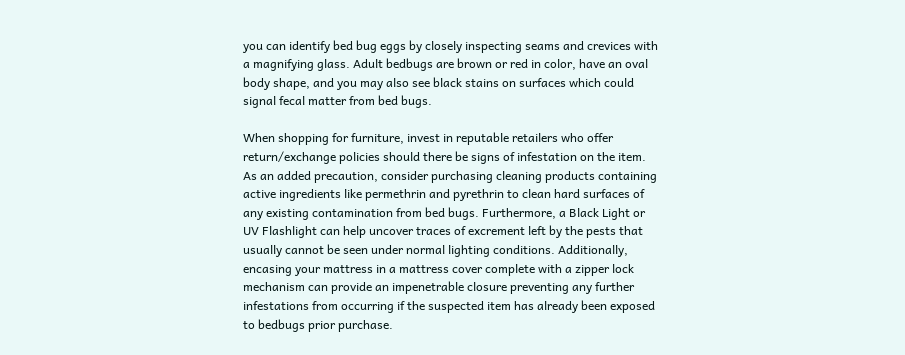you can identify bed bug eggs by closely inspecting seams and crevices with a magnifying glass. Adult bedbugs are brown or red in color, have an oval body shape, and you may also see black stains on surfaces which could signal fecal matter from bed bugs.

When shopping for furniture, invest in reputable retailers who offer return/exchange policies should there be signs of infestation on the item. As an added precaution, consider purchasing cleaning products containing active ingredients like permethrin and pyrethrin to clean hard surfaces of any existing contamination from bed bugs. Furthermore, a Black Light or UV Flashlight can help uncover traces of excrement left by the pests that usually cannot be seen under normal lighting conditions. Additionally, encasing your mattress in a mattress cover complete with a zipper lock mechanism can provide an impenetrable closure preventing any further infestations from occurring if the suspected item has already been exposed to bedbugs prior purchase.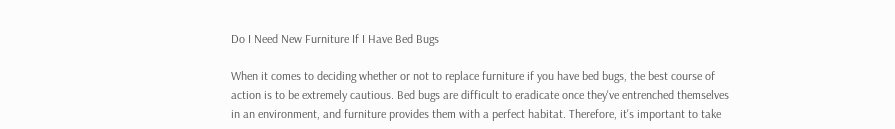Do I Need New Furniture If I Have Bed Bugs

When it comes to deciding whether or not to replace furniture if you have bed bugs, the best course of action is to be extremely cautious. Bed bugs are difficult to eradicate once they've entrenched themselves in an environment, and furniture provides them with a perfect habitat. Therefore, it's important to take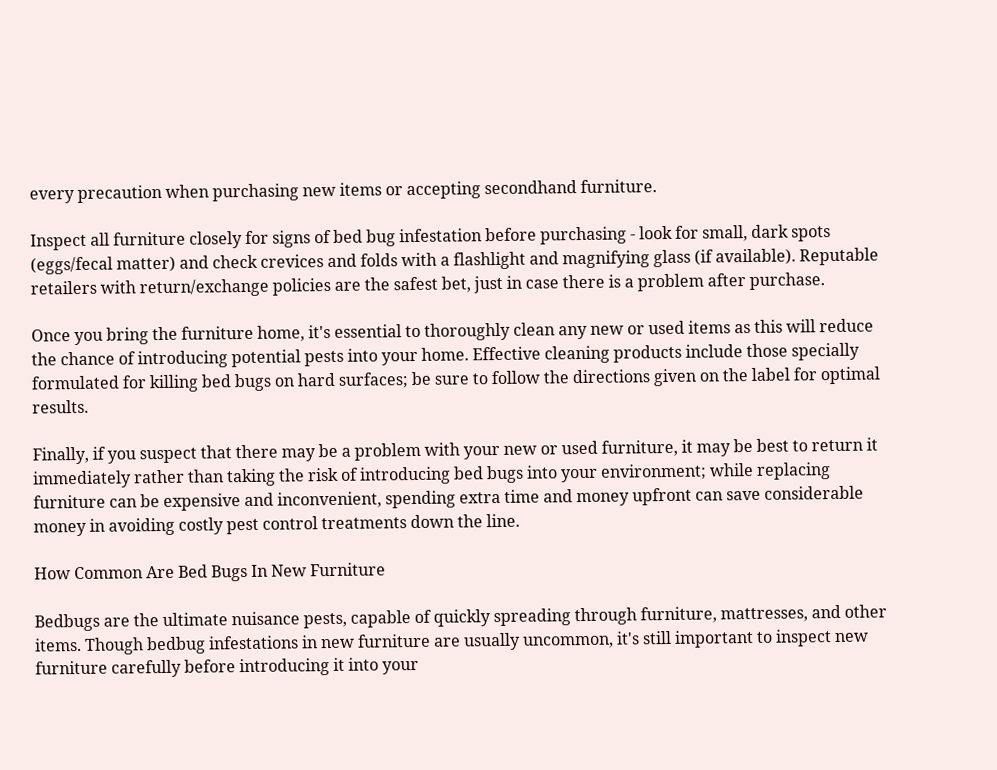every precaution when purchasing new items or accepting secondhand furniture.

Inspect all furniture closely for signs of bed bug infestation before purchasing - look for small, dark spots (eggs/fecal matter) and check crevices and folds with a flashlight and magnifying glass (if available). Reputable retailers with return/exchange policies are the safest bet, just in case there is a problem after purchase.

Once you bring the furniture home, it's essential to thoroughly clean any new or used items as this will reduce the chance of introducing potential pests into your home. Effective cleaning products include those specially formulated for killing bed bugs on hard surfaces; be sure to follow the directions given on the label for optimal results.

Finally, if you suspect that there may be a problem with your new or used furniture, it may be best to return it immediately rather than taking the risk of introducing bed bugs into your environment; while replacing furniture can be expensive and inconvenient, spending extra time and money upfront can save considerable money in avoiding costly pest control treatments down the line.

How Common Are Bed Bugs In New Furniture

Bedbugs are the ultimate nuisance pests, capable of quickly spreading through furniture, mattresses, and other items. Though bedbug infestations in new furniture are usually uncommon, it's still important to inspect new furniture carefully before introducing it into your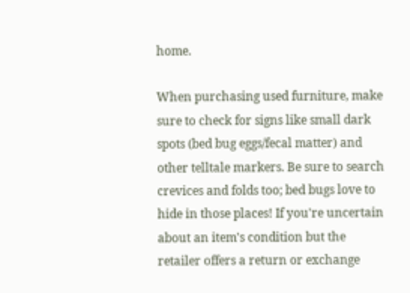home.

When purchasing used furniture, make sure to check for signs like small dark spots (bed bug eggs/fecal matter) and other telltale markers. Be sure to search crevices and folds too; bed bugs love to hide in those places! If you're uncertain about an item's condition but the retailer offers a return or exchange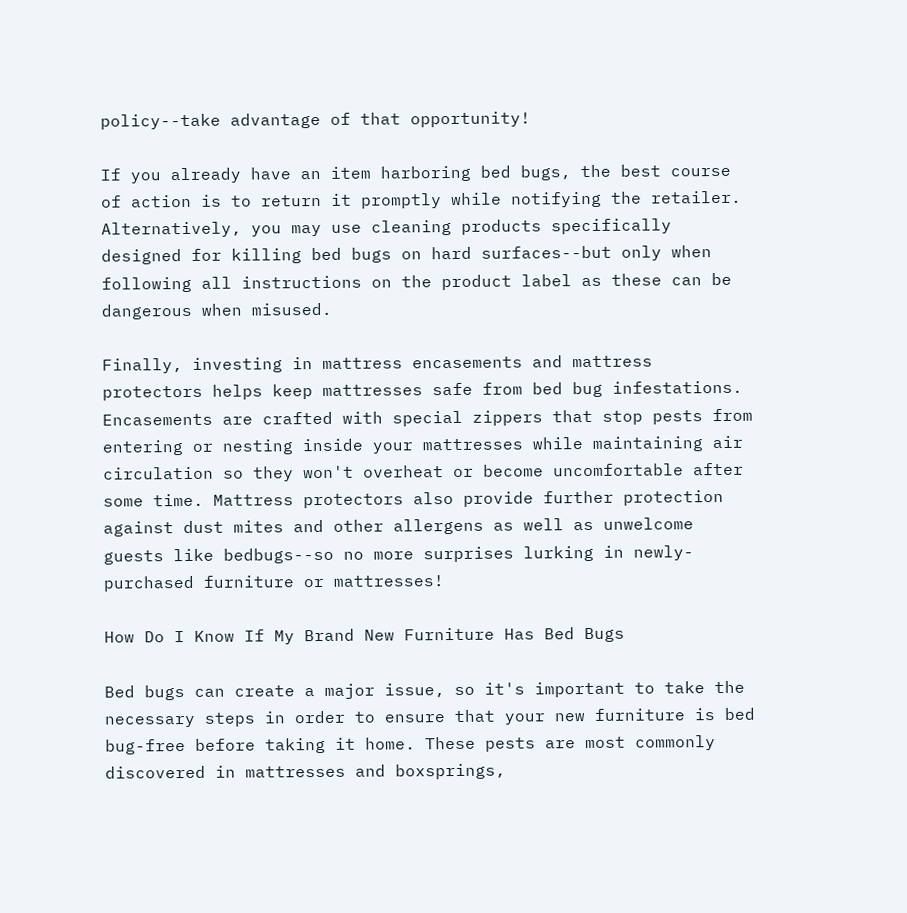policy--take advantage of that opportunity!

If you already have an item harboring bed bugs, the best course of action is to return it promptly while notifying the retailer. Alternatively, you may use cleaning products specifically designed for killing bed bugs on hard surfaces--but only when following all instructions on the product label as these can be dangerous when misused.

Finally, investing in mattress encasements and mattress protectors helps keep mattresses safe from bed bug infestations. Encasements are crafted with special zippers that stop pests from entering or nesting inside your mattresses while maintaining air circulation so they won't overheat or become uncomfortable after some time. Mattress protectors also provide further protection against dust mites and other allergens as well as unwelcome guests like bedbugs--so no more surprises lurking in newly-purchased furniture or mattresses!

How Do I Know If My Brand New Furniture Has Bed Bugs

Bed bugs can create a major issue, so it's important to take the necessary steps in order to ensure that your new furniture is bed bug-free before taking it home. These pests are most commonly discovered in mattresses and boxsprings,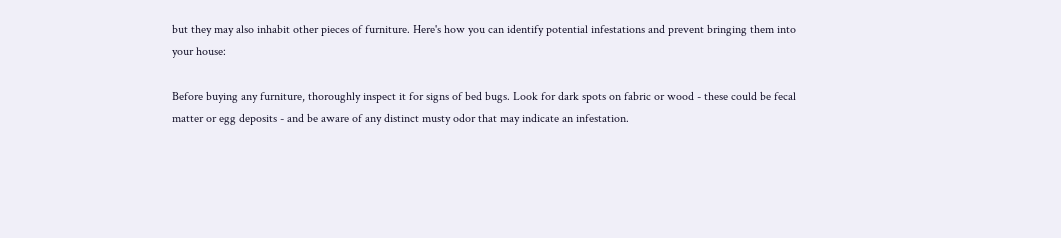but they may also inhabit other pieces of furniture. Here's how you can identify potential infestations and prevent bringing them into your house:

Before buying any furniture, thoroughly inspect it for signs of bed bugs. Look for dark spots on fabric or wood - these could be fecal matter or egg deposits - and be aware of any distinct musty odor that may indicate an infestation.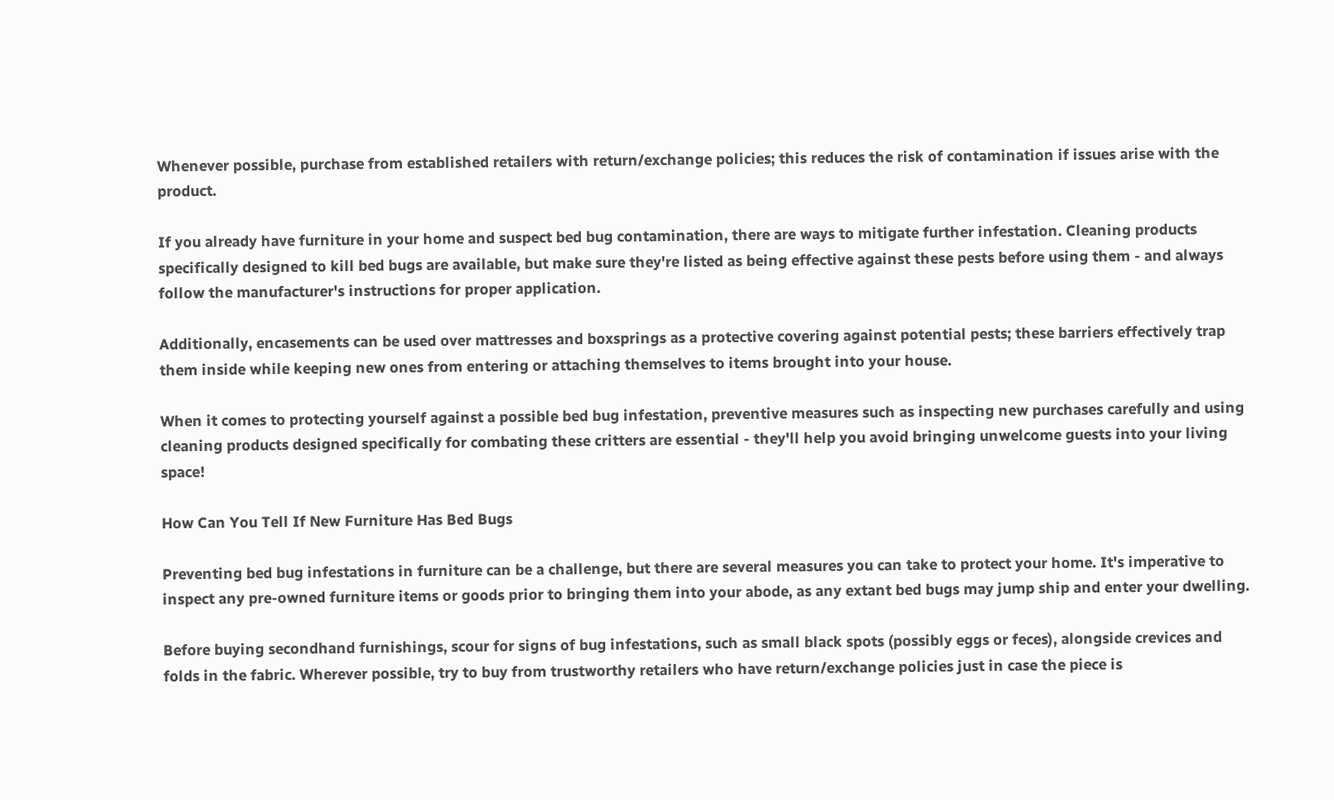Whenever possible, purchase from established retailers with return/exchange policies; this reduces the risk of contamination if issues arise with the product.

If you already have furniture in your home and suspect bed bug contamination, there are ways to mitigate further infestation. Cleaning products specifically designed to kill bed bugs are available, but make sure they're listed as being effective against these pests before using them - and always follow the manufacturer's instructions for proper application.

Additionally, encasements can be used over mattresses and boxsprings as a protective covering against potential pests; these barriers effectively trap them inside while keeping new ones from entering or attaching themselves to items brought into your house.

When it comes to protecting yourself against a possible bed bug infestation, preventive measures such as inspecting new purchases carefully and using cleaning products designed specifically for combating these critters are essential - they'll help you avoid bringing unwelcome guests into your living space!

How Can You Tell If New Furniture Has Bed Bugs

Preventing bed bug infestations in furniture can be a challenge, but there are several measures you can take to protect your home. It's imperative to inspect any pre-owned furniture items or goods prior to bringing them into your abode, as any extant bed bugs may jump ship and enter your dwelling.

Before buying secondhand furnishings, scour for signs of bug infestations, such as small black spots (possibly eggs or feces), alongside crevices and folds in the fabric. Wherever possible, try to buy from trustworthy retailers who have return/exchange policies just in case the piece is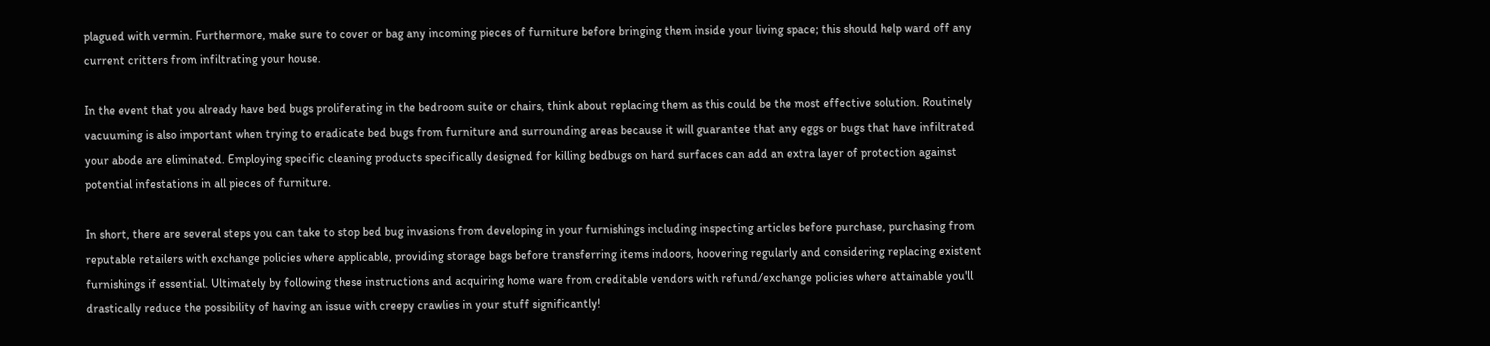plagued with vermin. Furthermore, make sure to cover or bag any incoming pieces of furniture before bringing them inside your living space; this should help ward off any current critters from infiltrating your house.

In the event that you already have bed bugs proliferating in the bedroom suite or chairs, think about replacing them as this could be the most effective solution. Routinely vacuuming is also important when trying to eradicate bed bugs from furniture and surrounding areas because it will guarantee that any eggs or bugs that have infiltrated your abode are eliminated. Employing specific cleaning products specifically designed for killing bedbugs on hard surfaces can add an extra layer of protection against potential infestations in all pieces of furniture.

In short, there are several steps you can take to stop bed bug invasions from developing in your furnishings including inspecting articles before purchase, purchasing from reputable retailers with exchange policies where applicable, providing storage bags before transferring items indoors, hoovering regularly and considering replacing existent furnishings if essential. Ultimately by following these instructions and acquiring home ware from creditable vendors with refund/exchange policies where attainable you'll drastically reduce the possibility of having an issue with creepy crawlies in your stuff significantly!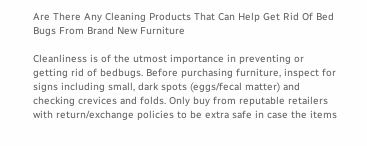Are There Any Cleaning Products That Can Help Get Rid Of Bed Bugs From Brand New Furniture

Cleanliness is of the utmost importance in preventing or getting rid of bedbugs. Before purchasing furniture, inspect for signs including small, dark spots (eggs/fecal matter) and checking crevices and folds. Only buy from reputable retailers with return/exchange policies to be extra safe in case the items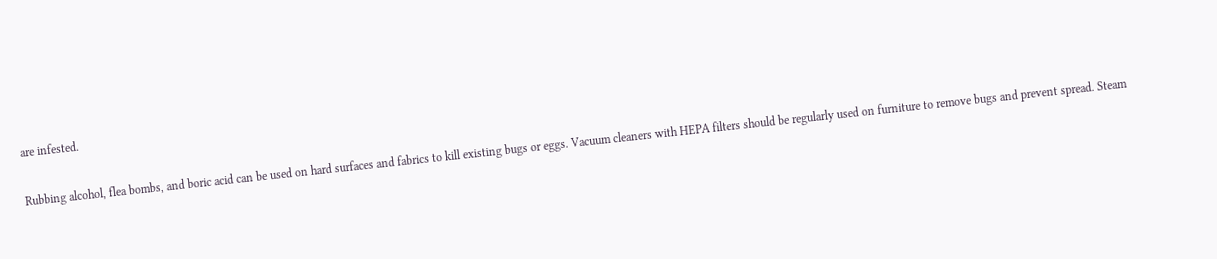are infested.

Rubbing alcohol, flea bombs, and boric acid can be used on hard surfaces and fabrics to kill existing bugs or eggs. Vacuum cleaners with HEPA filters should be regularly used on furniture to remove bugs and prevent spread. Steam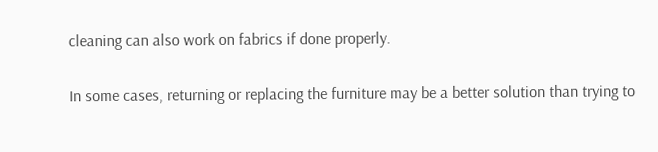cleaning can also work on fabrics if done properly.

In some cases, returning or replacing the furniture may be a better solution than trying to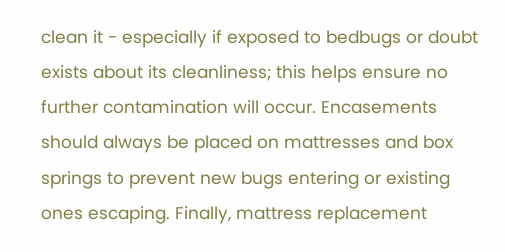clean it - especially if exposed to bedbugs or doubt exists about its cleanliness; this helps ensure no further contamination will occur. Encasements should always be placed on mattresses and box springs to prevent new bugs entering or existing ones escaping. Finally, mattress replacement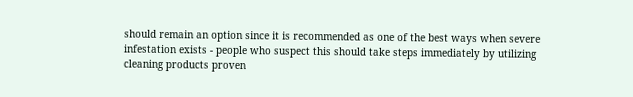should remain an option since it is recommended as one of the best ways when severe infestation exists - people who suspect this should take steps immediately by utilizing cleaning products proven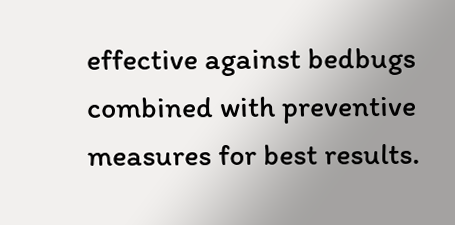effective against bedbugs combined with preventive measures for best results.